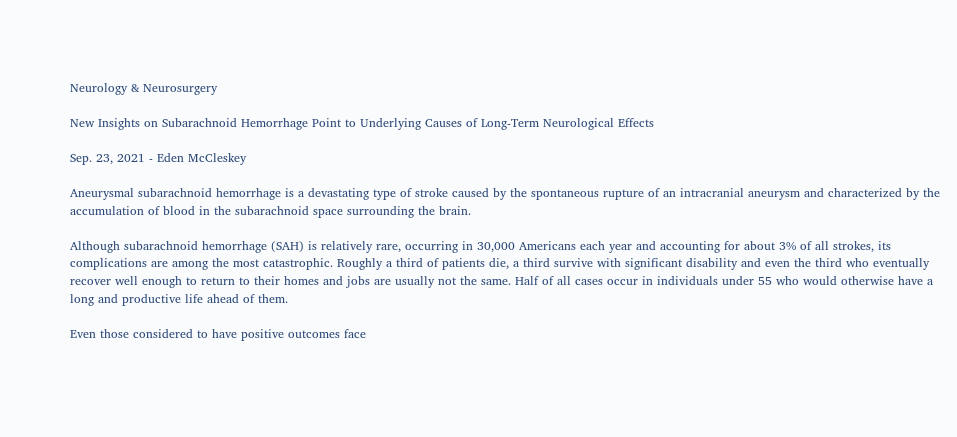Neurology & Neurosurgery

New Insights on Subarachnoid Hemorrhage Point to Underlying Causes of Long-Term Neurological Effects

Sep. 23, 2021 - Eden McCleskey

Aneurysmal subarachnoid hemorrhage is a devastating type of stroke caused by the spontaneous rupture of an intracranial aneurysm and characterized by the accumulation of blood in the subarachnoid space surrounding the brain.

Although subarachnoid hemorrhage (SAH) is relatively rare, occurring in 30,000 Americans each year and accounting for about 3% of all strokes, its complications are among the most catastrophic. Roughly a third of patients die, a third survive with significant disability and even the third who eventually recover well enough to return to their homes and jobs are usually not the same. Half of all cases occur in individuals under 55 who would otherwise have a long and productive life ahead of them.

Even those considered to have positive outcomes face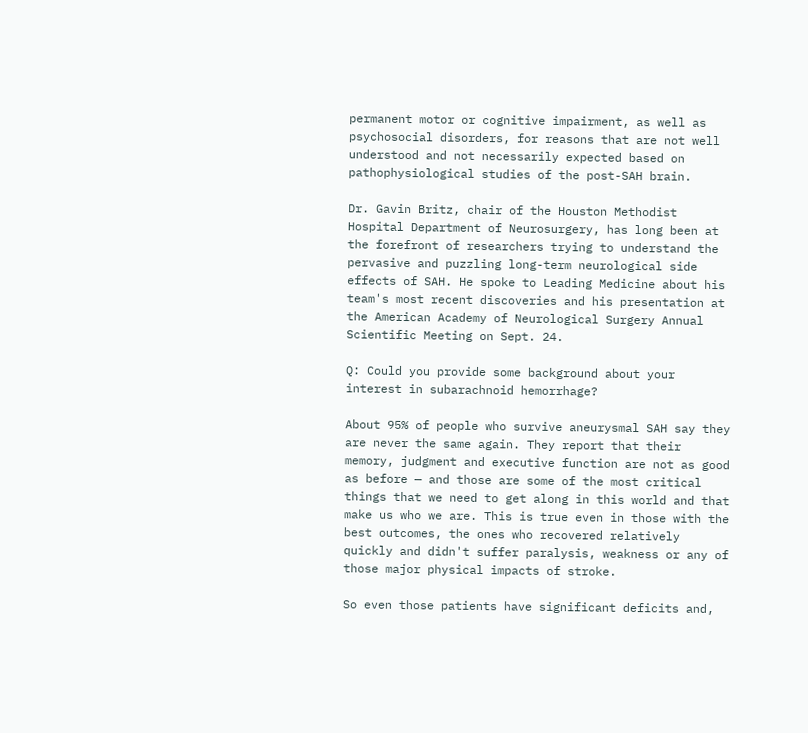permanent motor or cognitive impairment, as well as psychosocial disorders, for reasons that are not well understood and not necessarily expected based on pathophysiological studies of the post-SAH brain.

Dr. Gavin Britz, chair of the Houston Methodist Hospital Department of Neurosurgery, has long been at the forefront of researchers trying to understand the pervasive and puzzling long-term neurological side effects of SAH. He spoke to Leading Medicine about his team's most recent discoveries and his presentation at the American Academy of Neurological Surgery Annual Scientific Meeting on Sept. 24.

Q: Could you provide some background about your interest in subarachnoid hemorrhage?

About 95% of people who survive aneurysmal SAH say they are never the same again. They report that their memory, judgment and executive function are not as good as before — and those are some of the most critical things that we need to get along in this world and that make us who we are. This is true even in those with the best outcomes, the ones who recovered relatively quickly and didn't suffer paralysis, weakness or any of those major physical impacts of stroke.

So even those patients have significant deficits and,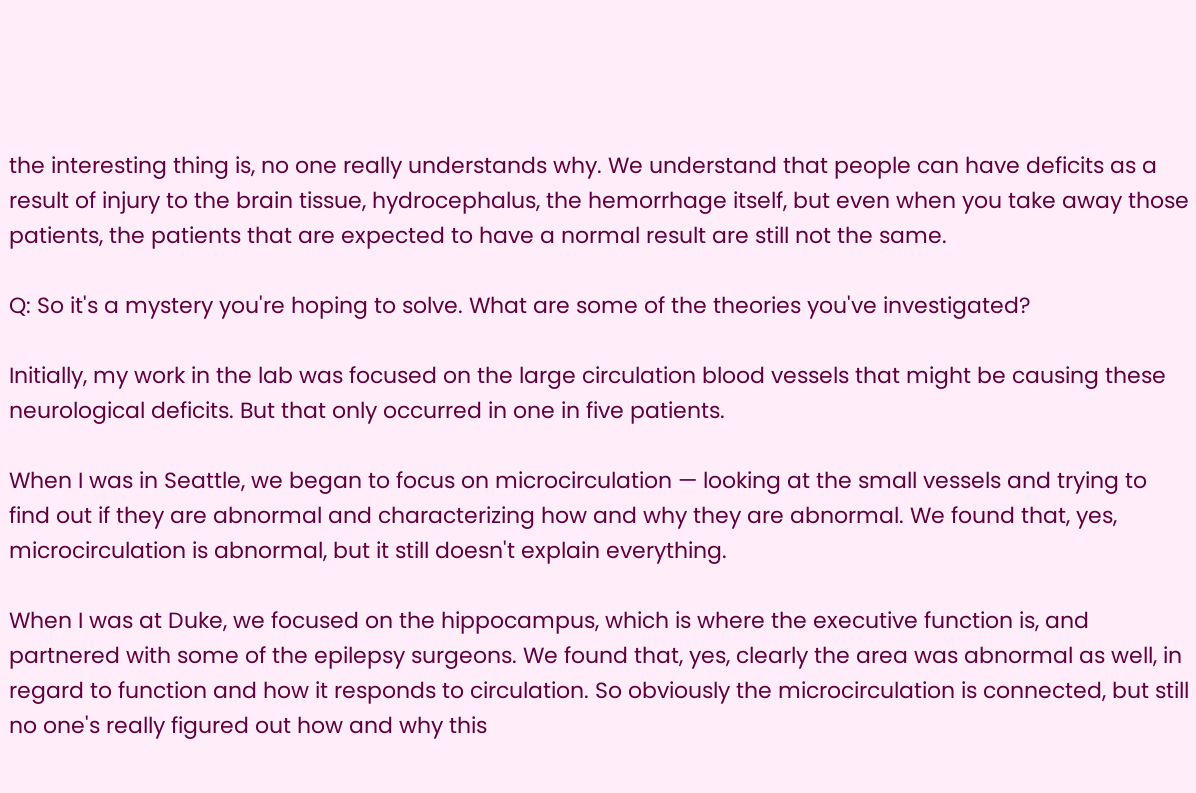the interesting thing is, no one really understands why. We understand that people can have deficits as a result of injury to the brain tissue, hydrocephalus, the hemorrhage itself, but even when you take away those patients, the patients that are expected to have a normal result are still not the same.

Q: So it's a mystery you're hoping to solve. What are some of the theories you've investigated?

Initially, my work in the lab was focused on the large circulation blood vessels that might be causing these neurological deficits. But that only occurred in one in five patients.

When I was in Seattle, we began to focus on microcirculation — looking at the small vessels and trying to find out if they are abnormal and characterizing how and why they are abnormal. We found that, yes, microcirculation is abnormal, but it still doesn't explain everything.

When I was at Duke, we focused on the hippocampus, which is where the executive function is, and partnered with some of the epilepsy surgeons. We found that, yes, clearly the area was abnormal as well, in regard to function and how it responds to circulation. So obviously the microcirculation is connected, but still no one's really figured out how and why this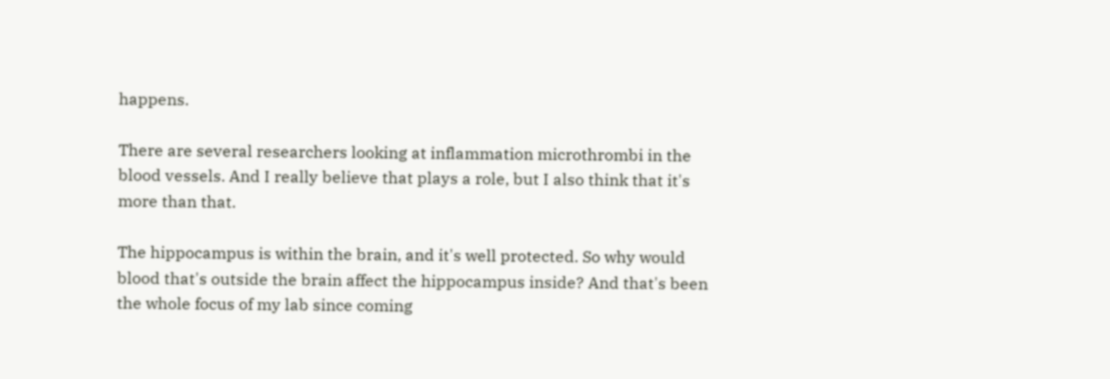happens.

There are several researchers looking at inflammation microthrombi in the blood vessels. And I really believe that plays a role, but I also think that it's more than that.

The hippocampus is within the brain, and it's well protected. So why would blood that's outside the brain affect the hippocampus inside? And that's been the whole focus of my lab since coming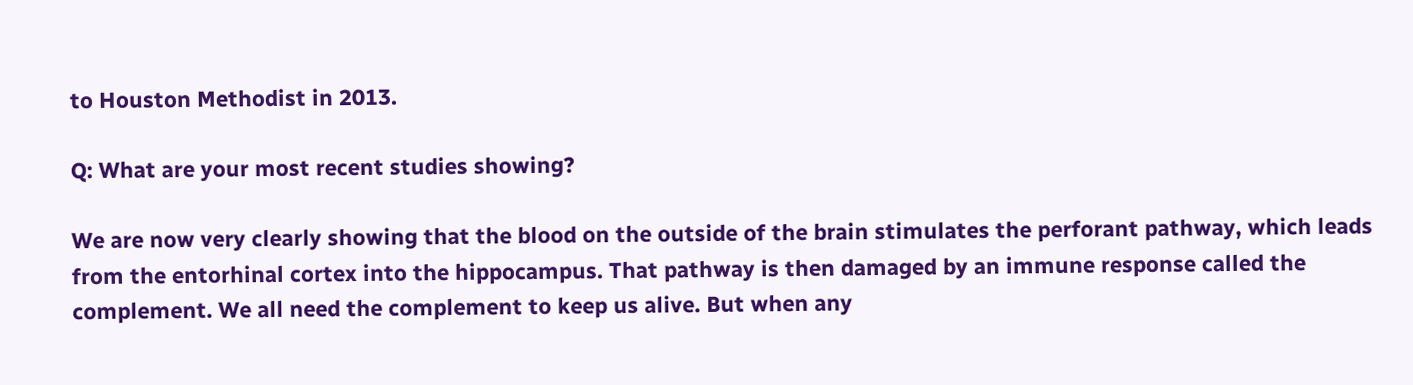to Houston Methodist in 2013.

Q: What are your most recent studies showing?

We are now very clearly showing that the blood on the outside of the brain stimulates the perforant pathway, which leads from the entorhinal cortex into the hippocampus. That pathway is then damaged by an immune response called the complement. We all need the complement to keep us alive. But when any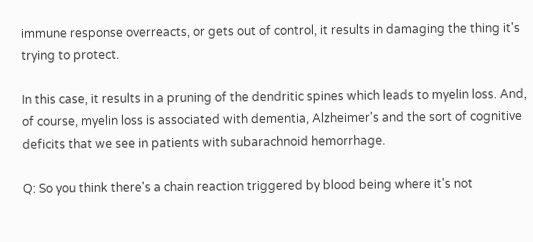immune response overreacts, or gets out of control, it results in damaging the thing it's trying to protect.

In this case, it results in a pruning of the dendritic spines which leads to myelin loss. And, of course, myelin loss is associated with dementia, Alzheimer's and the sort of cognitive deficits that we see in patients with subarachnoid hemorrhage.

Q: So you think there's a chain reaction triggered by blood being where it's not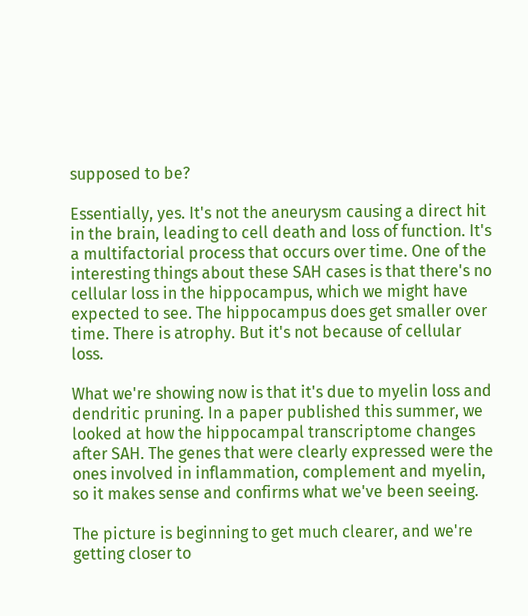supposed to be?

Essentially, yes. It's not the aneurysm causing a direct hit in the brain, leading to cell death and loss of function. It's a multifactorial process that occurs over time. One of the interesting things about these SAH cases is that there's no cellular loss in the hippocampus, which we might have expected to see. The hippocampus does get smaller over time. There is atrophy. But it's not because of cellular loss.

What we're showing now is that it's due to myelin loss and dendritic pruning. In a paper published this summer, we looked at how the hippocampal transcriptome changes after SAH. The genes that were clearly expressed were the ones involved in inflammation, complement and myelin, so it makes sense and confirms what we've been seeing.

The picture is beginning to get much clearer, and we're getting closer to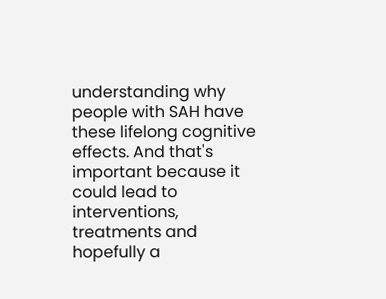understanding why people with SAH have these lifelong cognitive effects. And that's important because it could lead to interventions, treatments and hopefully a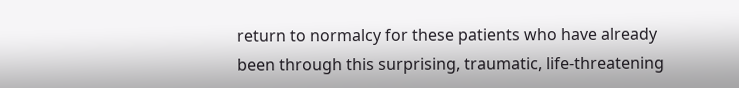return to normalcy for these patients who have already been through this surprising, traumatic, life-threatening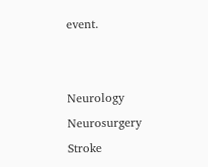event.


Neurology Neurosurgery Stroke